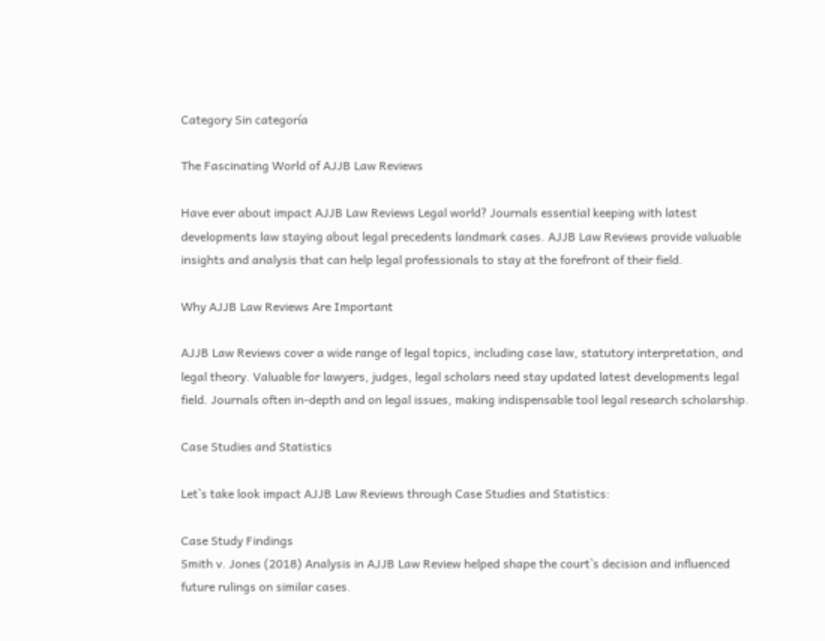Category Sin categoría

The Fascinating World of AJJB Law Reviews

Have ever about impact AJJB Law Reviews Legal world? Journals essential keeping with latest developments law staying about legal precedents landmark cases. AJJB Law Reviews provide valuable insights and analysis that can help legal professionals to stay at the forefront of their field.

Why AJJB Law Reviews Are Important

AJJB Law Reviews cover a wide range of legal topics, including case law, statutory interpretation, and legal theory. Valuable for lawyers, judges, legal scholars need stay updated latest developments legal field. Journals often in-depth and on legal issues, making indispensable tool legal research scholarship.

Case Studies and Statistics

Let`s take look impact AJJB Law Reviews through Case Studies and Statistics:

Case Study Findings
Smith v. Jones (2018) Analysis in AJJB Law Review helped shape the court`s decision and influenced future rulings on similar cases.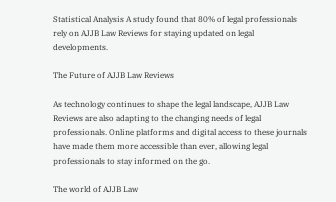Statistical Analysis A study found that 80% of legal professionals rely on AJJB Law Reviews for staying updated on legal developments.

The Future of AJJB Law Reviews

As technology continues to shape the legal landscape, AJJB Law Reviews are also adapting to the changing needs of legal professionals. Online platforms and digital access to these journals have made them more accessible than ever, allowing legal professionals to stay informed on the go.

The world of AJJB Law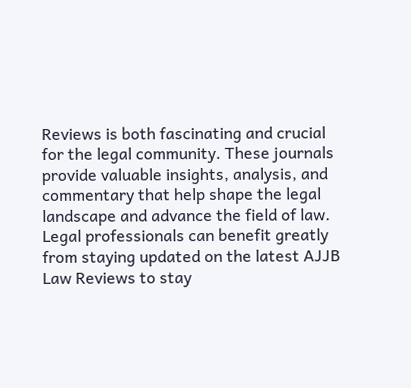Reviews is both fascinating and crucial for the legal community. These journals provide valuable insights, analysis, and commentary that help shape the legal landscape and advance the field of law. Legal professionals can benefit greatly from staying updated on the latest AJJB Law Reviews to stay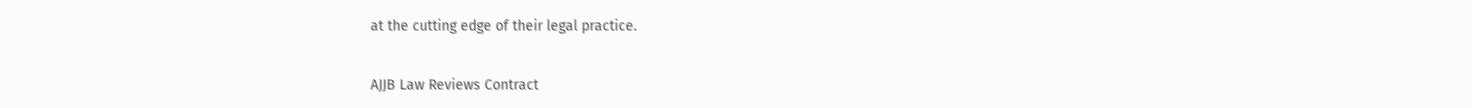at the cutting edge of their legal practice.

AJJB Law Reviews Contract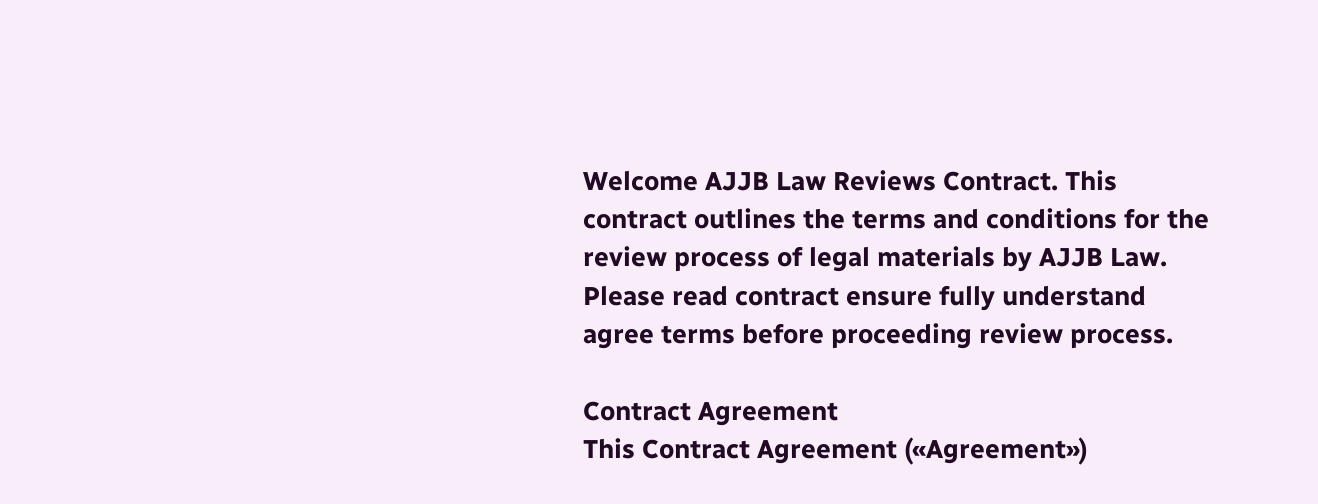Welcome AJJB Law Reviews Contract. This contract outlines the terms and conditions for the review process of legal materials by AJJB Law. Please read contract ensure fully understand agree terms before proceeding review process.

Contract Agreement
This Contract Agreement («Agreement»)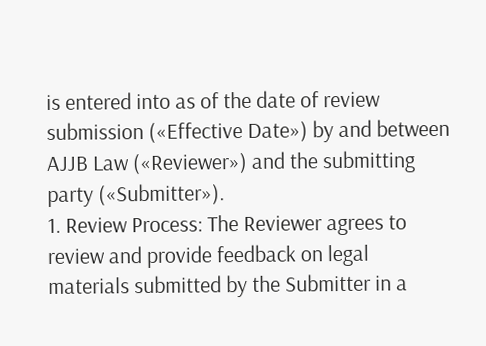is entered into as of the date of review submission («Effective Date») by and between AJJB Law («Reviewer») and the submitting party («Submitter»).
1. Review Process: The Reviewer agrees to review and provide feedback on legal materials submitted by the Submitter in a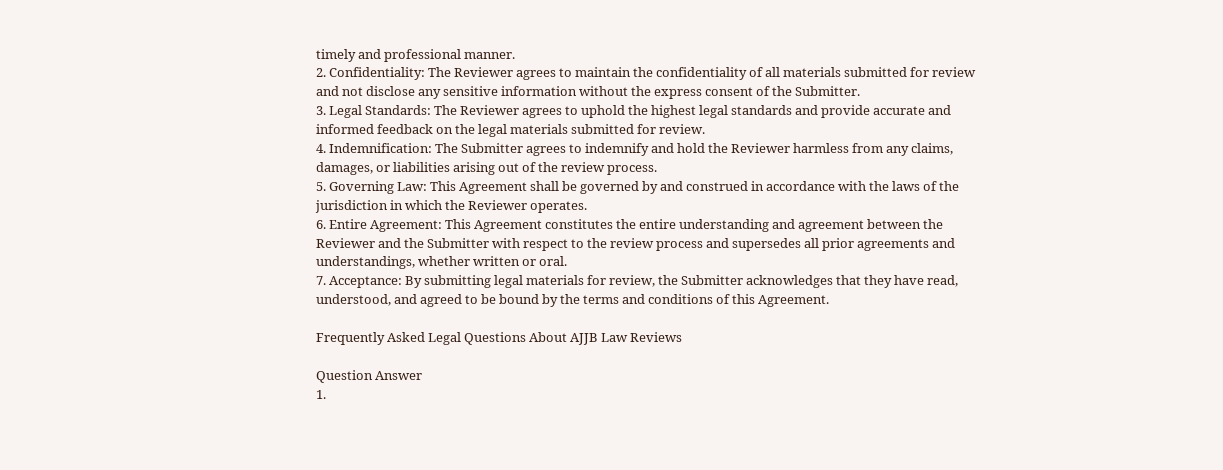timely and professional manner.
2. Confidentiality: The Reviewer agrees to maintain the confidentiality of all materials submitted for review and not disclose any sensitive information without the express consent of the Submitter.
3. Legal Standards: The Reviewer agrees to uphold the highest legal standards and provide accurate and informed feedback on the legal materials submitted for review.
4. Indemnification: The Submitter agrees to indemnify and hold the Reviewer harmless from any claims, damages, or liabilities arising out of the review process.
5. Governing Law: This Agreement shall be governed by and construed in accordance with the laws of the jurisdiction in which the Reviewer operates.
6. Entire Agreement: This Agreement constitutes the entire understanding and agreement between the Reviewer and the Submitter with respect to the review process and supersedes all prior agreements and understandings, whether written or oral.
7. Acceptance: By submitting legal materials for review, the Submitter acknowledges that they have read, understood, and agreed to be bound by the terms and conditions of this Agreement.

Frequently Asked Legal Questions About AJJB Law Reviews

Question Answer
1.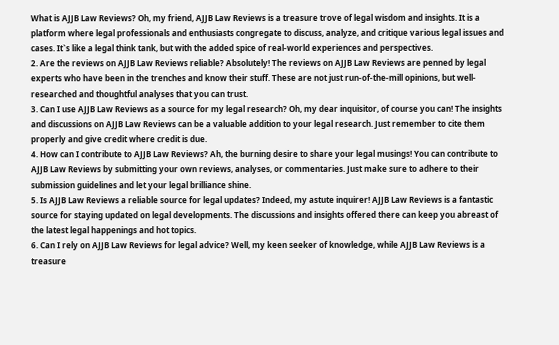What is AJJB Law Reviews? Oh, my friend, AJJB Law Reviews is a treasure trove of legal wisdom and insights. It is a platform where legal professionals and enthusiasts congregate to discuss, analyze, and critique various legal issues and cases. It`s like a legal think tank, but with the added spice of real-world experiences and perspectives.
2. Are the reviews on AJJB Law Reviews reliable? Absolutely! The reviews on AJJB Law Reviews are penned by legal experts who have been in the trenches and know their stuff. These are not just run-of-the-mill opinions, but well-researched and thoughtful analyses that you can trust.
3. Can I use AJJB Law Reviews as a source for my legal research? Oh, my dear inquisitor, of course you can! The insights and discussions on AJJB Law Reviews can be a valuable addition to your legal research. Just remember to cite them properly and give credit where credit is due.
4. How can I contribute to AJJB Law Reviews? Ah, the burning desire to share your legal musings! You can contribute to AJJB Law Reviews by submitting your own reviews, analyses, or commentaries. Just make sure to adhere to their submission guidelines and let your legal brilliance shine.
5. Is AJJB Law Reviews a reliable source for legal updates? Indeed, my astute inquirer! AJJB Law Reviews is a fantastic source for staying updated on legal developments. The discussions and insights offered there can keep you abreast of the latest legal happenings and hot topics.
6. Can I rely on AJJB Law Reviews for legal advice? Well, my keen seeker of knowledge, while AJJB Law Reviews is a treasure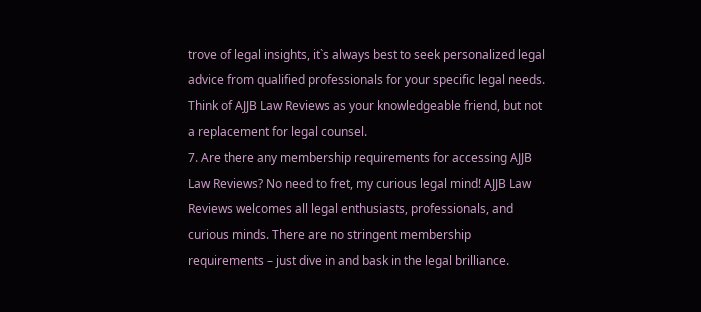trove of legal insights, it`s always best to seek personalized legal advice from qualified professionals for your specific legal needs. Think of AJJB Law Reviews as your knowledgeable friend, but not a replacement for legal counsel.
7. Are there any membership requirements for accessing AJJB Law Reviews? No need to fret, my curious legal mind! AJJB Law Reviews welcomes all legal enthusiasts, professionals, and curious minds. There are no stringent membership requirements – just dive in and bask in the legal brilliance.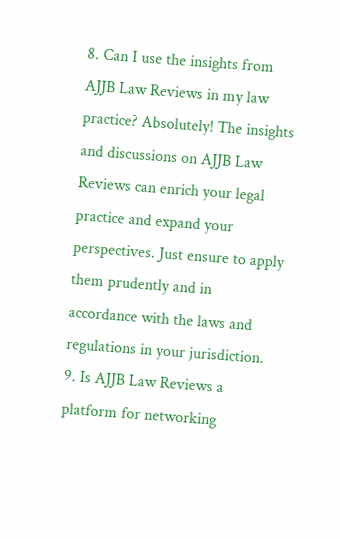8. Can I use the insights from AJJB Law Reviews in my law practice? Absolutely! The insights and discussions on AJJB Law Reviews can enrich your legal practice and expand your perspectives. Just ensure to apply them prudently and in accordance with the laws and regulations in your jurisdiction.
9. Is AJJB Law Reviews a platform for networking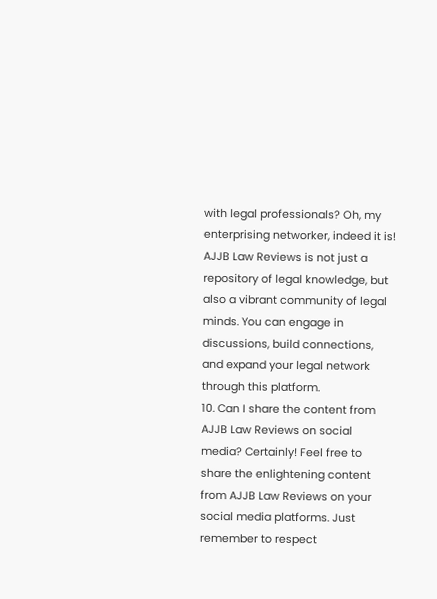with legal professionals? Oh, my enterprising networker, indeed it is! AJJB Law Reviews is not just a repository of legal knowledge, but also a vibrant community of legal minds. You can engage in discussions, build connections, and expand your legal network through this platform.
10. Can I share the content from AJJB Law Reviews on social media? Certainly! Feel free to share the enlightening content from AJJB Law Reviews on your social media platforms. Just remember to respect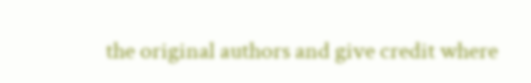the original authors and give credit where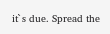it`s due. Spread the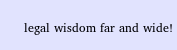legal wisdom far and wide!